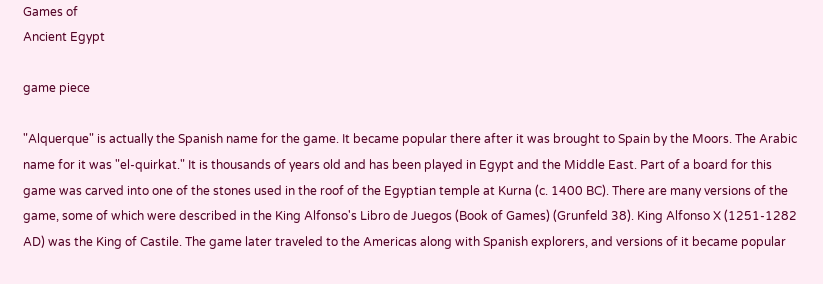Games of
Ancient Egypt

game piece

"Alquerque" is actually the Spanish name for the game. It became popular there after it was brought to Spain by the Moors. The Arabic name for it was "el-quirkat." It is thousands of years old and has been played in Egypt and the Middle East. Part of a board for this game was carved into one of the stones used in the roof of the Egyptian temple at Kurna (c. 1400 BC). There are many versions of the game, some of which were described in the King Alfonso's Libro de Juegos (Book of Games) (Grunfeld 38). King Alfonso X (1251-1282 AD) was the King of Castile. The game later traveled to the Americas along with Spanish explorers, and versions of it became popular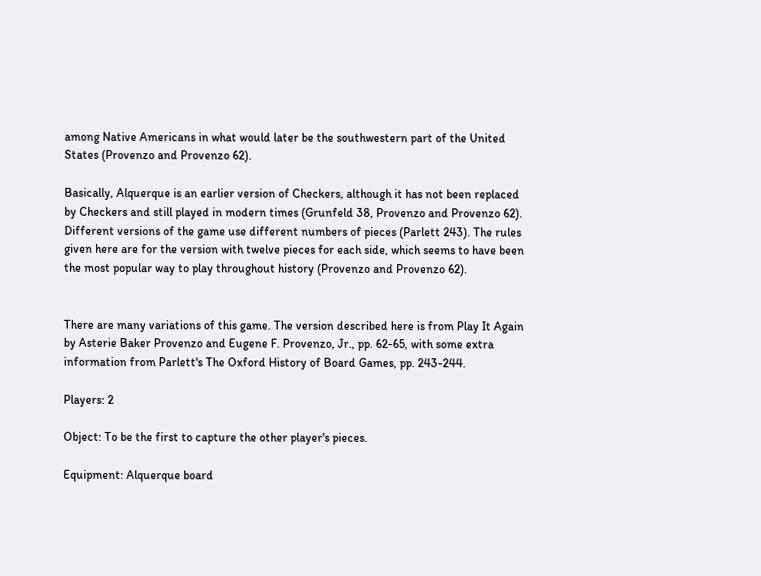among Native Americans in what would later be the southwestern part of the United States (Provenzo and Provenzo 62).

Basically, Alquerque is an earlier version of Checkers, although it has not been replaced by Checkers and still played in modern times (Grunfeld 38, Provenzo and Provenzo 62). Different versions of the game use different numbers of pieces (Parlett 243). The rules given here are for the version with twelve pieces for each side, which seems to have been the most popular way to play throughout history (Provenzo and Provenzo 62).


There are many variations of this game. The version described here is from Play It Again by Asterie Baker Provenzo and Eugene F. Provenzo, Jr., pp. 62-65, with some extra information from Parlett's The Oxford History of Board Games, pp. 243-244.

Players: 2

Object: To be the first to capture the other player's pieces.

Equipment: Alquerque board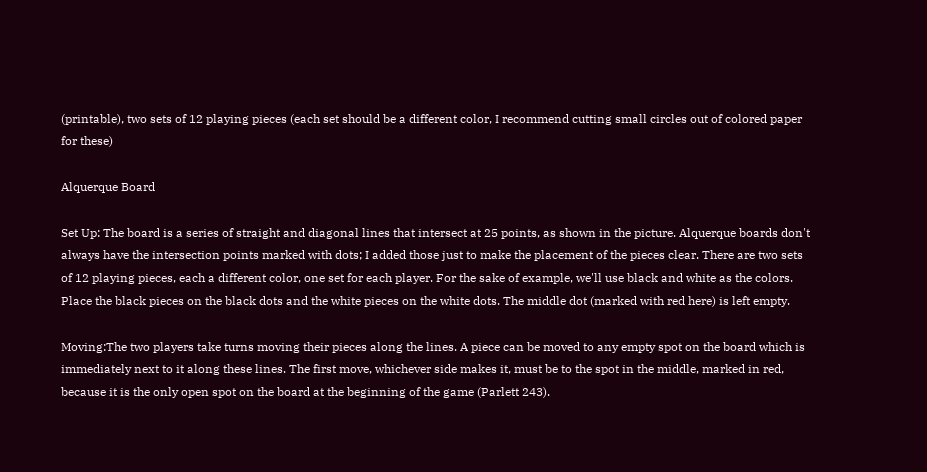(printable), two sets of 12 playing pieces (each set should be a different color, I recommend cutting small circles out of colored paper for these)

Alquerque Board

Set Up: The board is a series of straight and diagonal lines that intersect at 25 points, as shown in the picture. Alquerque boards don't always have the intersection points marked with dots; I added those just to make the placement of the pieces clear. There are two sets of 12 playing pieces, each a different color, one set for each player. For the sake of example, we'll use black and white as the colors. Place the black pieces on the black dots and the white pieces on the white dots. The middle dot (marked with red here) is left empty.

Moving:The two players take turns moving their pieces along the lines. A piece can be moved to any empty spot on the board which is immediately next to it along these lines. The first move, whichever side makes it, must be to the spot in the middle, marked in red, because it is the only open spot on the board at the beginning of the game (Parlett 243).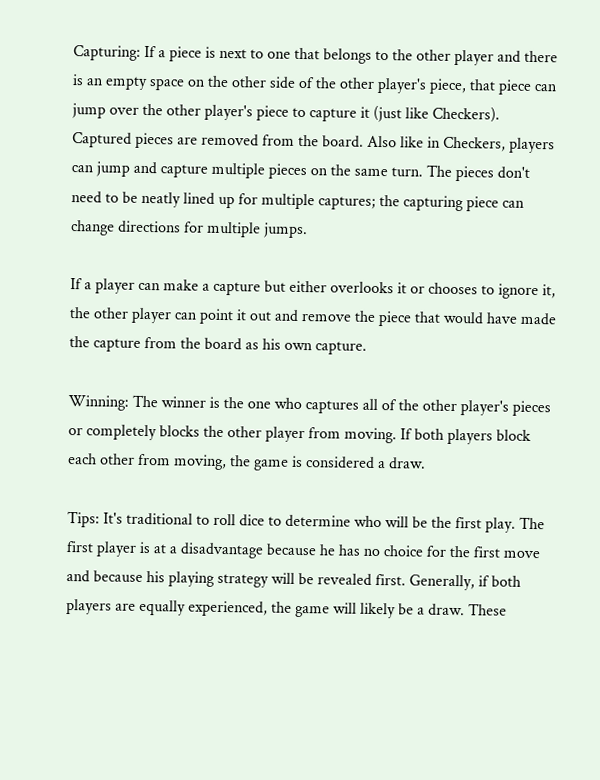Capturing: If a piece is next to one that belongs to the other player and there is an empty space on the other side of the other player's piece, that piece can jump over the other player's piece to capture it (just like Checkers). Captured pieces are removed from the board. Also like in Checkers, players can jump and capture multiple pieces on the same turn. The pieces don't need to be neatly lined up for multiple captures; the capturing piece can change directions for multiple jumps.

If a player can make a capture but either overlooks it or chooses to ignore it, the other player can point it out and remove the piece that would have made the capture from the board as his own capture.

Winning: The winner is the one who captures all of the other player's pieces or completely blocks the other player from moving. If both players block each other from moving, the game is considered a draw.

Tips: It's traditional to roll dice to determine who will be the first play. The first player is at a disadvantage because he has no choice for the first move and because his playing strategy will be revealed first. Generally, if both players are equally experienced, the game will likely be a draw. These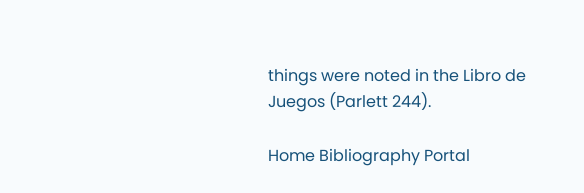things were noted in the Libro de Juegos (Parlett 244).

Home Bibliography Portal